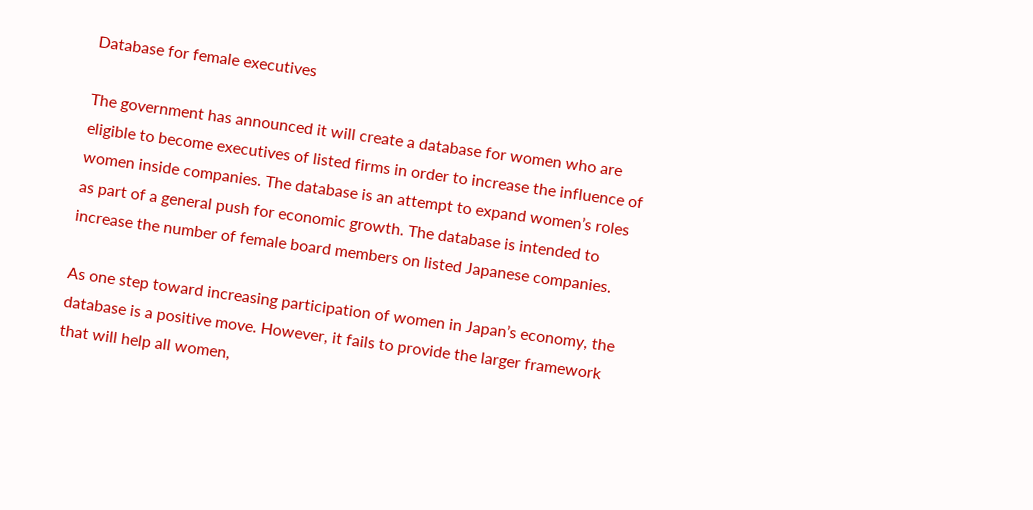Database for female executives

The government has announced it will create a database for women who are eligible to become executives of listed firms in order to increase the influence of women inside companies. The database is an attempt to expand women’s roles as part of a general push for economic growth. The database is intended to increase the number of female board members on listed Japanese companies.

As one step toward increasing participation of women in Japan’s economy, the database is a positive move. However, it fails to provide the larger framework that will help all women,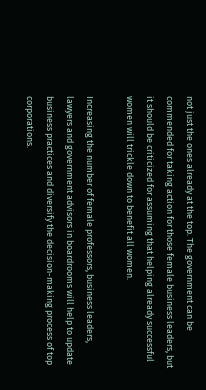not just the ones already at the top. The government can be commended for taking action for those female business leaders, but it should be criticized for assuming that helping already successful women will trickle down to benefit all women.

Increasing the number of female professors, business leaders, lawyers and government advisors in boardrooms will help to update business practices and diversify the decision-making process of top corporations.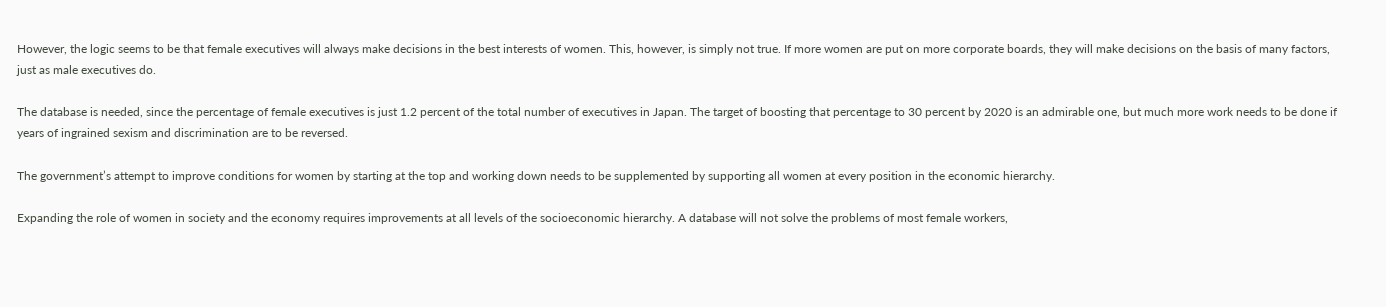However, the logic seems to be that female executives will always make decisions in the best interests of women. This, however, is simply not true. If more women are put on more corporate boards, they will make decisions on the basis of many factors, just as male executives do.

The database is needed, since the percentage of female executives is just 1.2 percent of the total number of executives in Japan. The target of boosting that percentage to 30 percent by 2020 is an admirable one, but much more work needs to be done if years of ingrained sexism and discrimination are to be reversed.

The government’s attempt to improve conditions for women by starting at the top and working down needs to be supplemented by supporting all women at every position in the economic hierarchy.

Expanding the role of women in society and the economy requires improvements at all levels of the socioeconomic hierarchy. A database will not solve the problems of most female workers,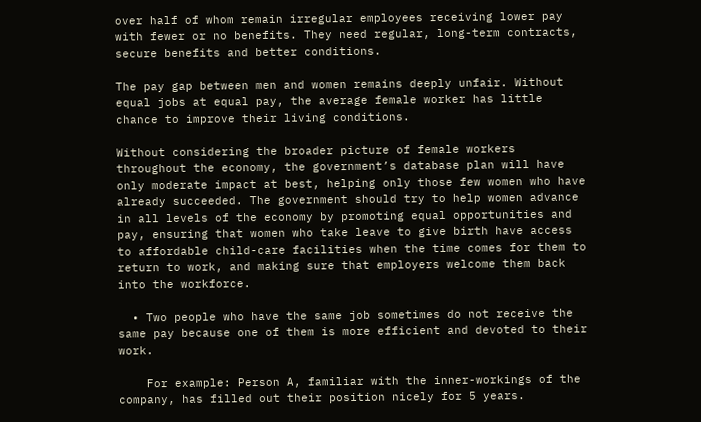over half of whom remain irregular employees receiving lower pay with fewer or no benefits. They need regular, long-term contracts, secure benefits and better conditions.

The pay gap between men and women remains deeply unfair. Without equal jobs at equal pay, the average female worker has little chance to improve their living conditions.

Without considering the broader picture of female workers throughout the economy, the government’s database plan will have only moderate impact at best, helping only those few women who have already succeeded. The government should try to help women advance in all levels of the economy by promoting equal opportunities and pay, ensuring that women who take leave to give birth have access to affordable child-care facilities when the time comes for them to return to work, and making sure that employers welcome them back into the workforce.

  • Two people who have the same job sometimes do not receive the same pay because one of them is more efficient and devoted to their work.

    For example: Person A, familiar with the inner-workings of the company, has filled out their position nicely for 5 years.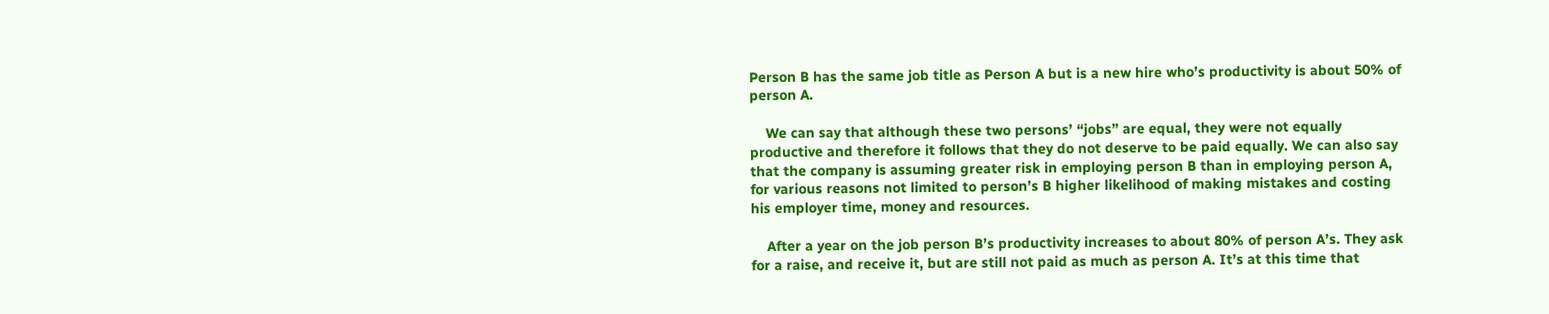Person B has the same job title as Person A but is a new hire who’s productivity is about 50% of person A.

    We can say that although these two persons’ “jobs” are equal, they were not equally productive and therefore it follows that they do not deserve to be paid equally. We can also say that the company is assuming greater risk in employing person B than in employing person A, for various reasons not limited to person’s B higher likelihood of making mistakes and costing his employer time, money and resources.

    After a year on the job person B’s productivity increases to about 80% of person A’s. They ask for a raise, and receive it, but are still not paid as much as person A. It’s at this time that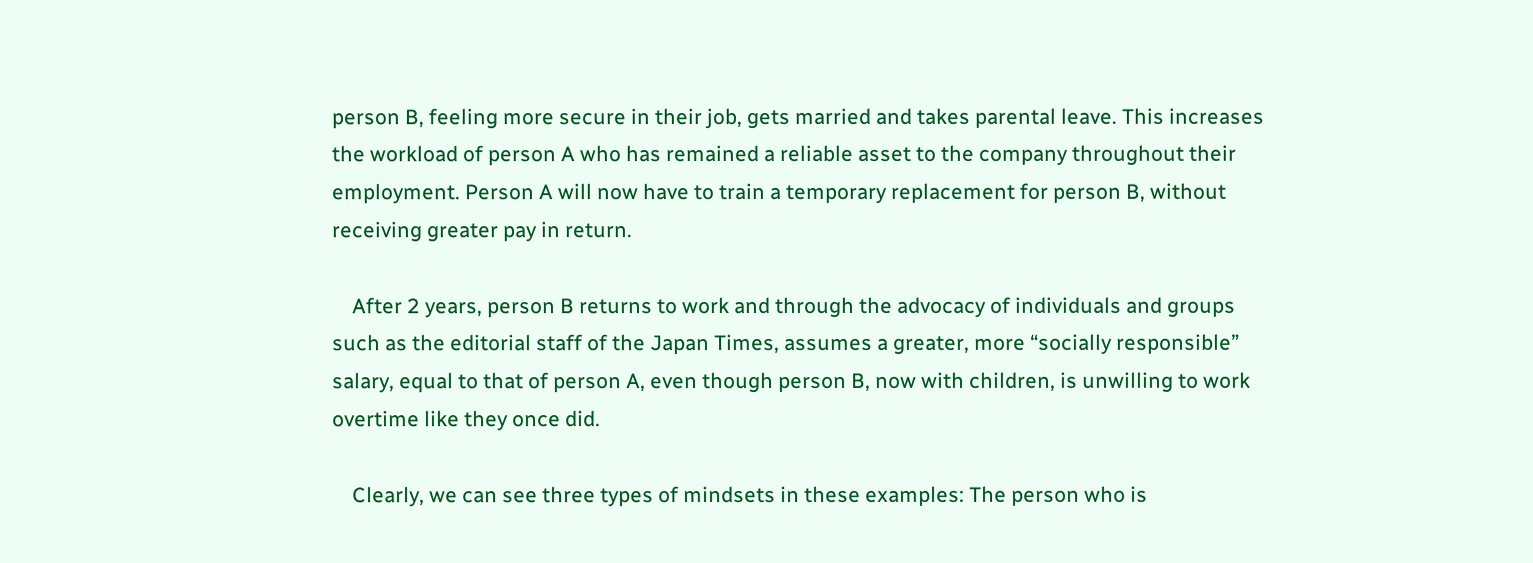person B, feeling more secure in their job, gets married and takes parental leave. This increases the workload of person A who has remained a reliable asset to the company throughout their employment. Person A will now have to train a temporary replacement for person B, without receiving greater pay in return.

    After 2 years, person B returns to work and through the advocacy of individuals and groups such as the editorial staff of the Japan Times, assumes a greater, more “socially responsible” salary, equal to that of person A, even though person B, now with children, is unwilling to work overtime like they once did.

    Clearly, we can see three types of mindsets in these examples: The person who is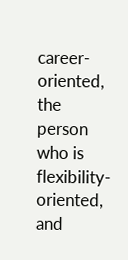career-oriented, the person who is flexibility-oriented, and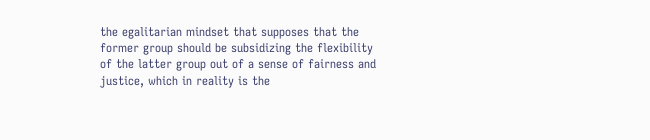the egalitarian mindset that supposes that the former group should be subsidizing the flexibility of the latter group out of a sense of fairness and justice, which in reality is the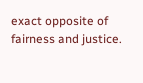exact opposite of fairness and justice.